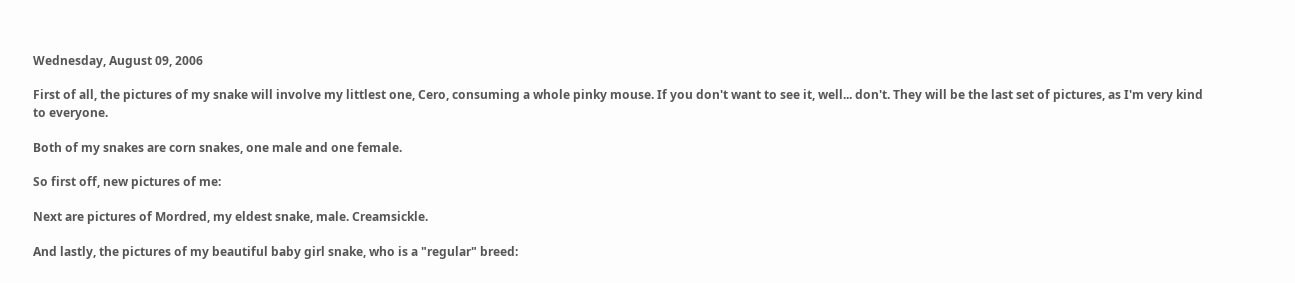Wednesday, August 09, 2006

First of all, the pictures of my snake will involve my littlest one, Cero, consuming a whole pinky mouse. If you don't want to see it, well... don't. They will be the last set of pictures, as I'm very kind to everyone.

Both of my snakes are corn snakes, one male and one female.

So first off, new pictures of me:

Next are pictures of Mordred, my eldest snake, male. Creamsickle.

And lastly, the pictures of my beautiful baby girl snake, who is a "regular" breed: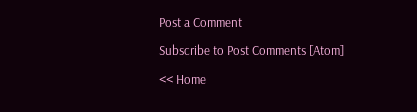Post a Comment

Subscribe to Post Comments [Atom]

<< Home